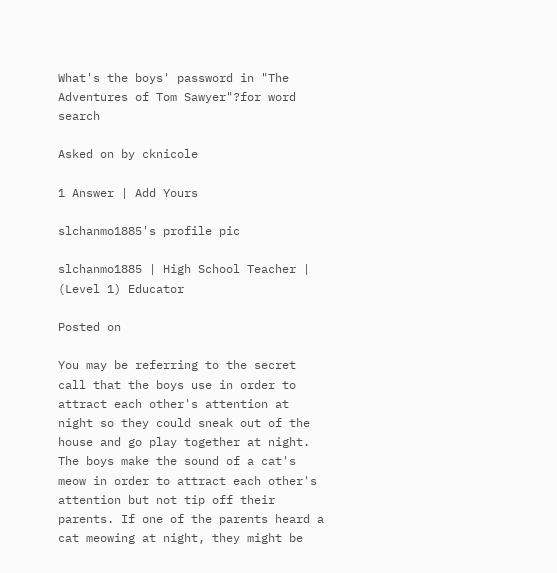What's the boys' password in "The Adventures of Tom Sawyer"?for word search

Asked on by cknicole

1 Answer | Add Yours

slchanmo1885's profile pic

slchanmo1885 | High School Teacher | (Level 1) Educator

Posted on

You may be referring to the secret call that the boys use in order to attract each other's attention at night so they could sneak out of the house and go play together at night. The boys make the sound of a cat's meow in order to attract each other's attention but not tip off their parents. If one of the parents heard a cat meowing at night, they might be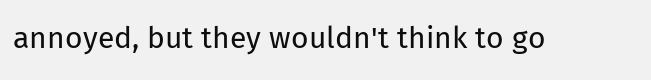annoyed, but they wouldn't think to go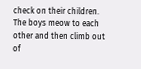check on their children. The boys meow to each other and then climb out of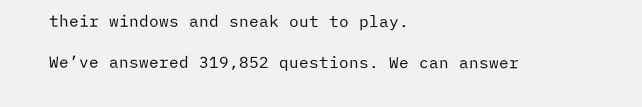their windows and sneak out to play.

We’ve answered 319,852 questions. We can answer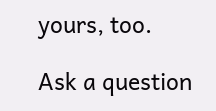yours, too.

Ask a question